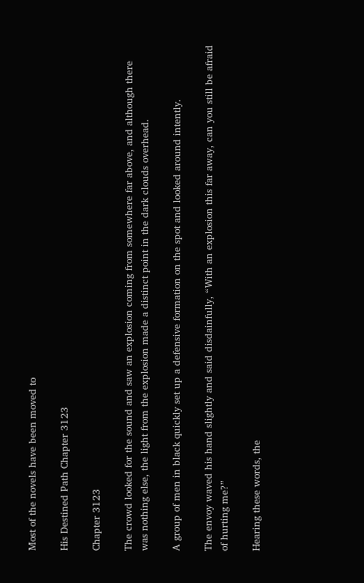Most of the novels have been moved to

His Destined Path Chapter 3123

Chapter 3123

The crowd looked for the sound and saw an explosion coming from somewhere far above, and although there was nothing else, the light from the explosion made a distinct point in the dark clouds overhead.

A group of men in black quickly set up a defensive formation on the spot and looked around intently.

The envoy waved his hand slightly and said disdainfully, “With an explosion this far away, can you still be afraid of hurting me?”

Hearing these words, the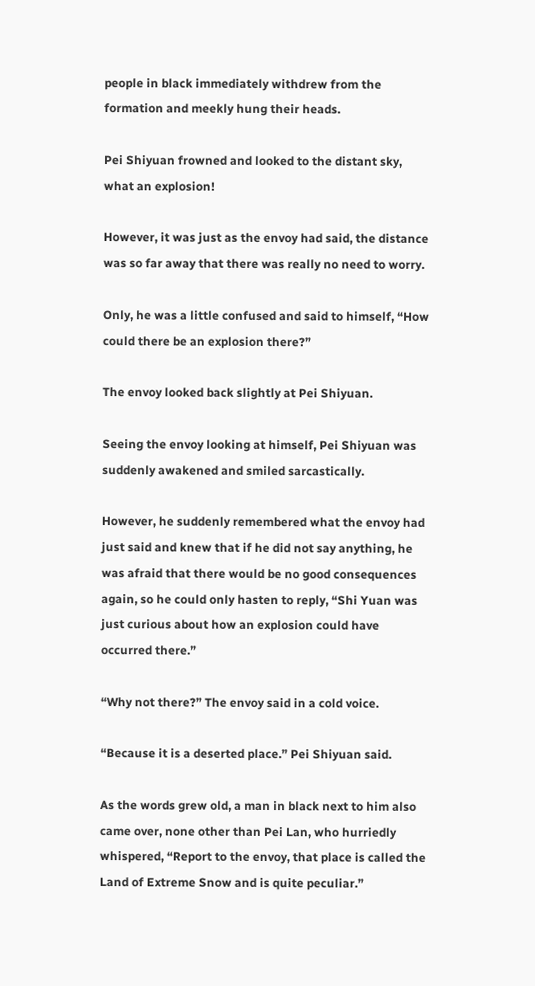people in black immediately withdrew from the formation and meekly hung their heads.

Pei Shiyuan frowned and looked to the distant sky, what an explosion!

However, it was just as the envoy had said, the distance was so far away that there was really no need to worry.

Only, he was a little confused and said to himself, “How could there be an explosion there?”

The envoy looked back slightly at Pei Shiyuan.

Seeing the envoy looking at himself, Pei Shiyuan was suddenly awakened and smiled sarcastically.

However, he suddenly remembered what the envoy had just said and knew that if he did not say anything, he was afraid that there would be no good consequences again, so he could only hasten to reply, “Shi Yuan was just curious about how an explosion could have occurred there.”

“Why not there?” The envoy said in a cold voice.

“Because it is a deserted place.” Pei Shiyuan said.

As the words grew old, a man in black next to him also came over, none other than Pei Lan, who hurriedly whispered, “Report to the envoy, that place is called the Land of Extreme Snow and is quite peculiar.”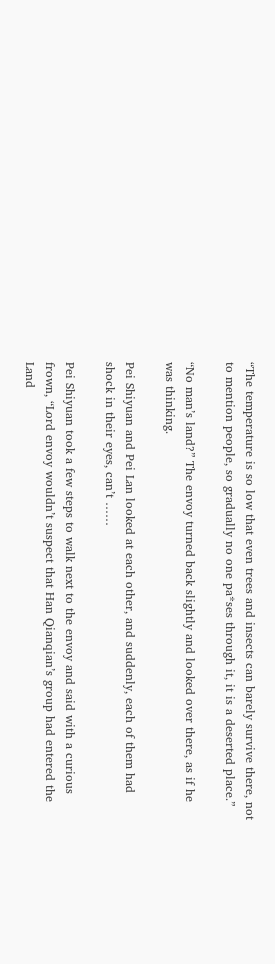“The temperature is so low that even trees and insects can barely survive there, not to mention people, so gradually no one pa*ses through it, it is a deserted place.”

“No man’s land?” The envoy turned back slightly and looked over there, as if he was thinking.

Pei Shiyuan and Pei Lan looked at each other, and suddenly, each of them had shock in their eyes, can’t ……

Pei Shiyuan took a few steps to walk next to the envoy and said with a curious frown, “Lord envoy wouldn’t suspect that Han Qianqian’s group had entered the Land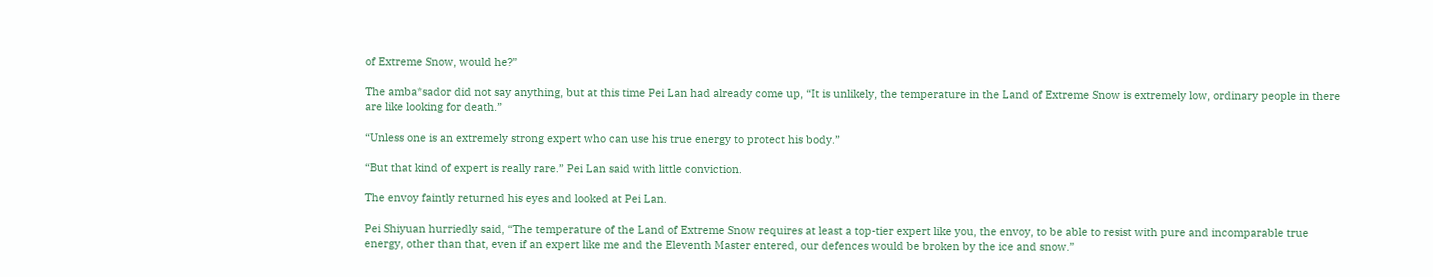of Extreme Snow, would he?”

The amba*sador did not say anything, but at this time Pei Lan had already come up, “It is unlikely, the temperature in the Land of Extreme Snow is extremely low, ordinary people in there are like looking for death.”

“Unless one is an extremely strong expert who can use his true energy to protect his body.”

“But that kind of expert is really rare.” Pei Lan said with little conviction.

The envoy faintly returned his eyes and looked at Pei Lan.

Pei Shiyuan hurriedly said, “The temperature of the Land of Extreme Snow requires at least a top-tier expert like you, the envoy, to be able to resist with pure and incomparable true energy, other than that, even if an expert like me and the Eleventh Master entered, our defences would be broken by the ice and snow.”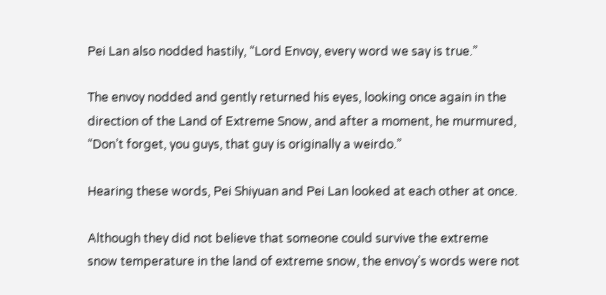Pei Lan also nodded hastily, “Lord Envoy, every word we say is true.”

The envoy nodded and gently returned his eyes, looking once again in the direction of the Land of Extreme Snow, and after a moment, he murmured, “Don’t forget, you guys, that guy is originally a weirdo.”

Hearing these words, Pei Shiyuan and Pei Lan looked at each other at once.

Although they did not believe that someone could survive the extreme snow temperature in the land of extreme snow, the envoy’s words were not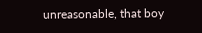unreasonable, that boy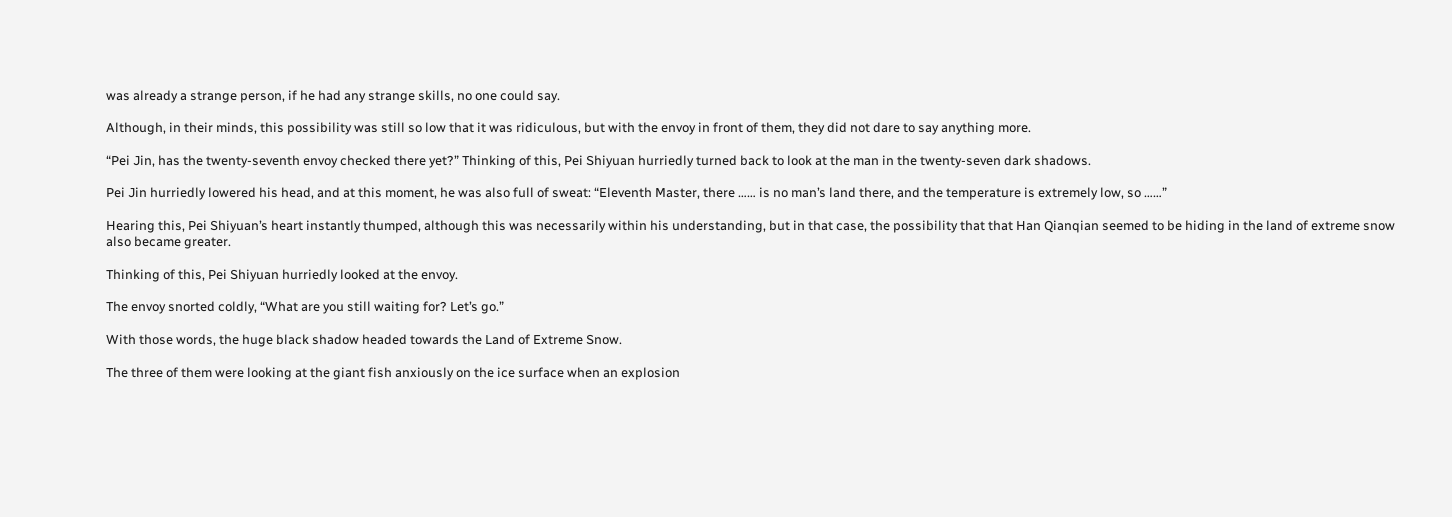was already a strange person, if he had any strange skills, no one could say.

Although, in their minds, this possibility was still so low that it was ridiculous, but with the envoy in front of them, they did not dare to say anything more.

“Pei Jin, has the twenty-seventh envoy checked there yet?” Thinking of this, Pei Shiyuan hurriedly turned back to look at the man in the twenty-seven dark shadows.

Pei Jin hurriedly lowered his head, and at this moment, he was also full of sweat: “Eleventh Master, there …… is no man’s land there, and the temperature is extremely low, so ……”

Hearing this, Pei Shiyuan’s heart instantly thumped, although this was necessarily within his understanding, but in that case, the possibility that that Han Qianqian seemed to be hiding in the land of extreme snow also became greater.

Thinking of this, Pei Shiyuan hurriedly looked at the envoy.

The envoy snorted coldly, “What are you still waiting for? Let’s go.”

With those words, the huge black shadow headed towards the Land of Extreme Snow.

The three of them were looking at the giant fish anxiously on the ice surface when an explosion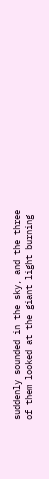suddenly sounded in the sky, and the three of them looked at the giant light burning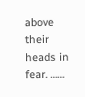above their heads in fear. ……